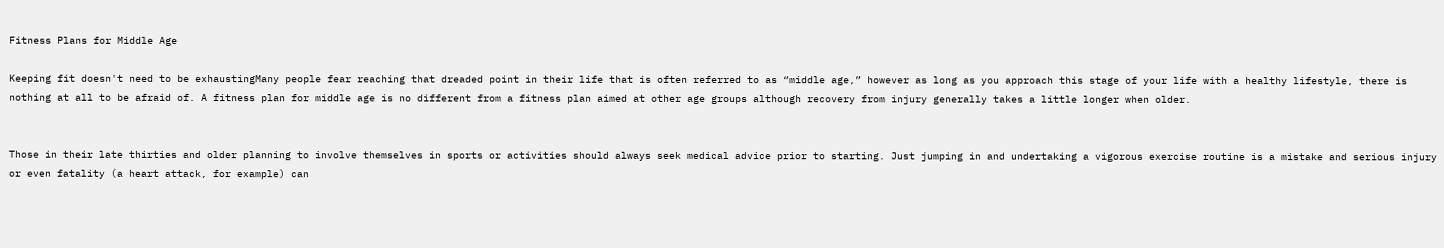Fitness Plans for Middle Age

Keeping fit doesn't need to be exhaustingMany people fear reaching that dreaded point in their life that is often referred to as “middle age,” however as long as you approach this stage of your life with a healthy lifestyle, there is nothing at all to be afraid of. A fitness plan for middle age is no different from a fitness plan aimed at other age groups although recovery from injury generally takes a little longer when older.


Those in their late thirties and older planning to involve themselves in sports or activities should always seek medical advice prior to starting. Just jumping in and undertaking a vigorous exercise routine is a mistake and serious injury or even fatality (a heart attack, for example) can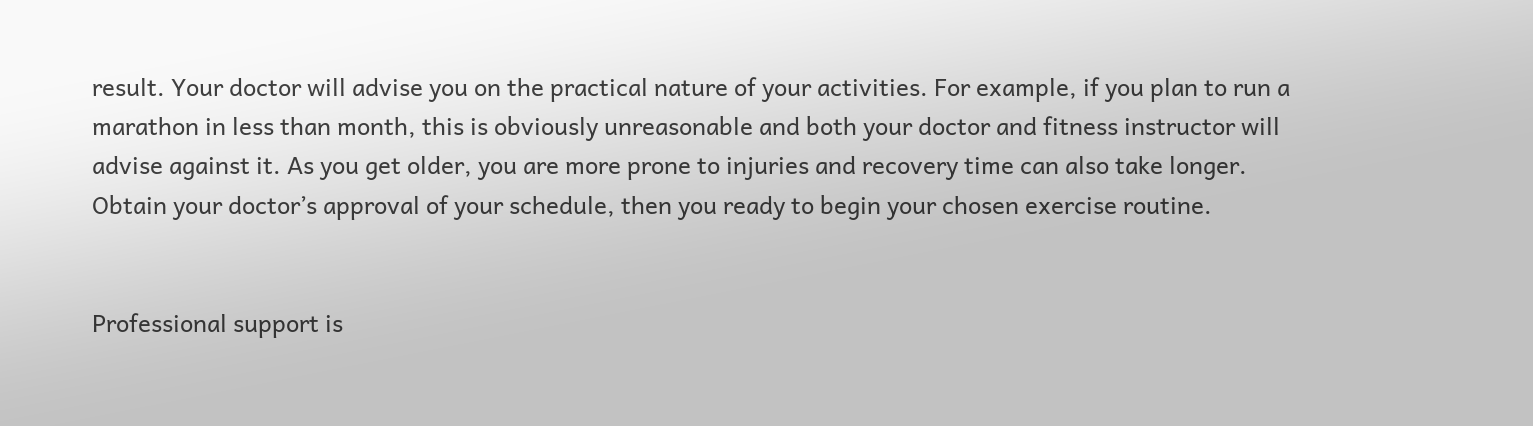result. Your doctor will advise you on the practical nature of your activities. For example, if you plan to run a marathon in less than month, this is obviously unreasonable and both your doctor and fitness instructor will advise against it. As you get older, you are more prone to injuries and recovery time can also take longer. Obtain your doctor’s approval of your schedule, then you ready to begin your chosen exercise routine.


Professional support is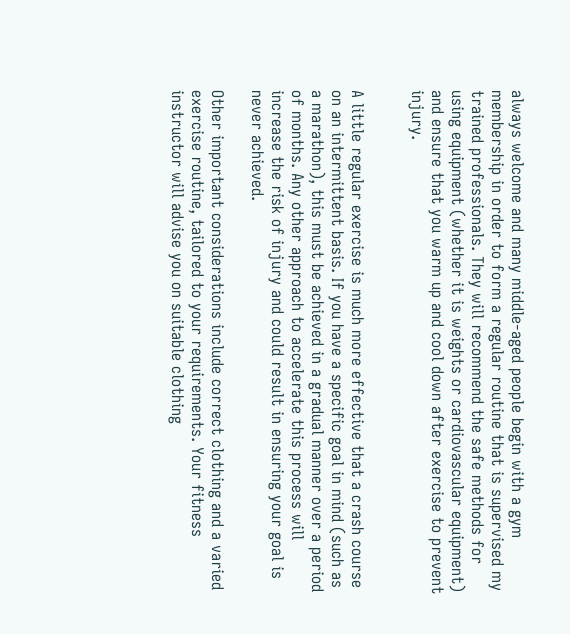always welcome and many middle-aged people begin with a gym membership in order to form a regular routine that is supervised my trained professionals. They will recommend the safe methods for using equipment (whether it is weights or cardiovascular equipment) and ensure that you warm up and cool down after exercise to prevent injury.


A little regular exercise is much more effective that a crash course on an intermittent basis. If you have a specific goal in mind (such as a marathon), this must be achieved in a gradual manner over a period of months. Any other approach to accelerate this process will increase the risk of injury and could result in ensuring your goal is never achieved.

Other important considerations include correct clothing and a varied exercise routine, tailored to your requirements. Your fitness instructor will advise you on suitable clothing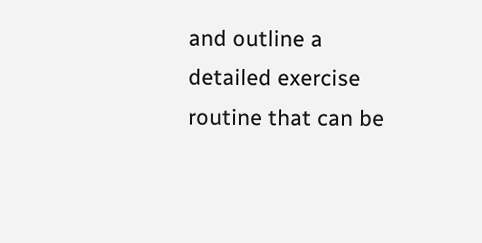and outline a detailed exercise routine that can be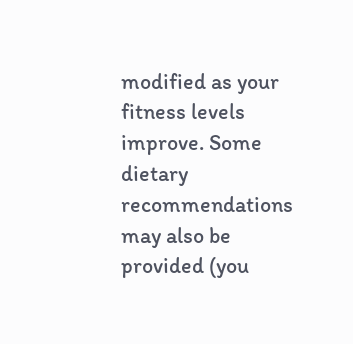modified as your fitness levels improve. Some dietary recommendations may also be provided (you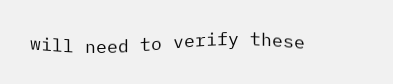will need to verify these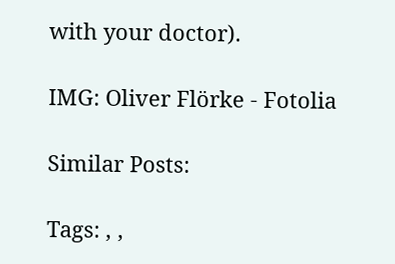with your doctor).

IMG: Oliver Flörke - Fotolia

Similar Posts:

Tags: , ,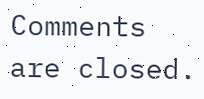Comments are closed.